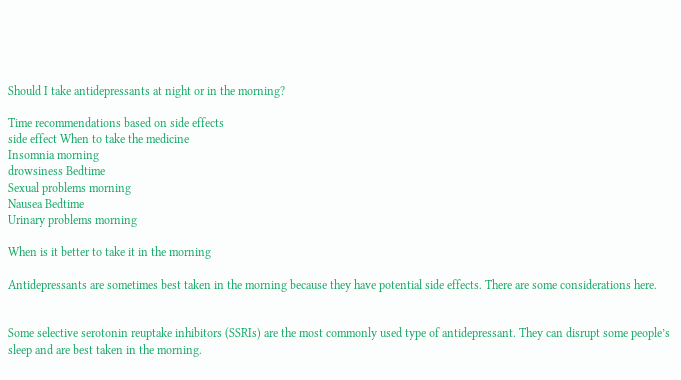Should I take antidepressants at night or in the morning?

Time recommendations based on side effects
side effect When to take the medicine
Insomnia morning
drowsiness Bedtime
Sexual problems morning
Nausea Bedtime
Urinary problems morning

When is it better to take it in the morning

Antidepressants are sometimes best taken in the morning because they have potential side effects. There are some considerations here.


Some selective serotonin reuptake inhibitors (SSRIs) are the most commonly used type of antidepressant. They can disrupt some people’s sleep and are best taken in the morning.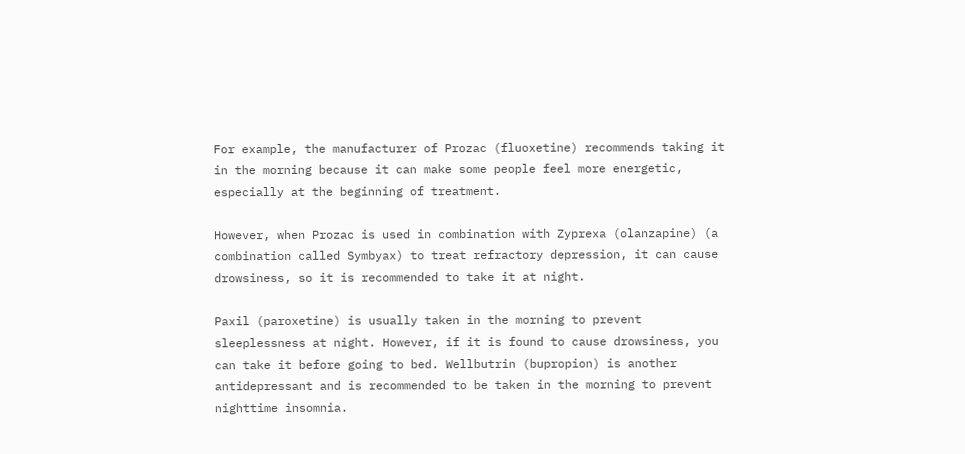For example, the manufacturer of Prozac (fluoxetine) recommends taking it in the morning because it can make some people feel more energetic, especially at the beginning of treatment.

However, when Prozac is used in combination with Zyprexa (olanzapine) (a combination called Symbyax) to treat refractory depression, it can cause drowsiness, so it is recommended to take it at night.

Paxil (paroxetine) is usually taken in the morning to prevent sleeplessness at night. However, if it is found to cause drowsiness, you can take it before going to bed. Wellbutrin (bupropion) is another antidepressant and is recommended to be taken in the morning to prevent nighttime insomnia.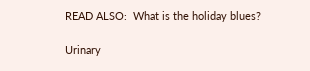READ ALSO:  What is the holiday blues?

Urinary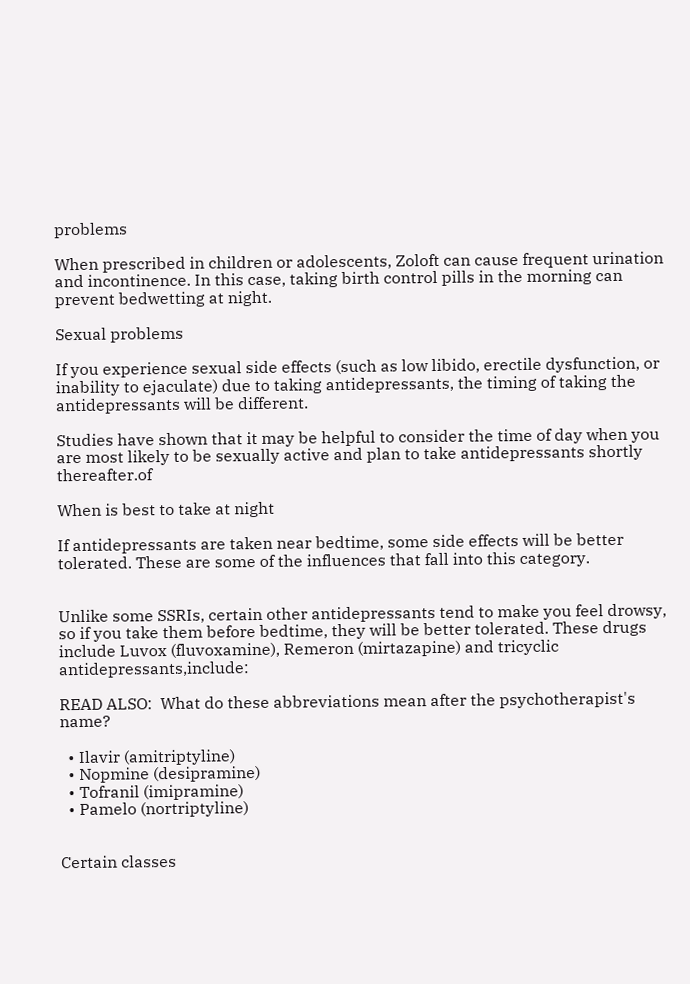problems

When prescribed in children or adolescents, Zoloft can cause frequent urination and incontinence. In this case, taking birth control pills in the morning can prevent bedwetting at night.

Sexual problems

If you experience sexual side effects (such as low libido, erectile dysfunction, or inability to ejaculate) due to taking antidepressants, the timing of taking the antidepressants will be different.

Studies have shown that it may be helpful to consider the time of day when you are most likely to be sexually active and plan to take antidepressants shortly thereafter.of

When is best to take at night

If antidepressants are taken near bedtime, some side effects will be better tolerated. These are some of the influences that fall into this category.


Unlike some SSRIs, certain other antidepressants tend to make you feel drowsy, so if you take them before bedtime, they will be better tolerated. These drugs include Luvox (fluvoxamine), Remeron (mirtazapine) and tricyclic antidepressants,include:

READ ALSO:  What do these abbreviations mean after the psychotherapist's name?

  • Ilavir (amitriptyline)
  • Nopmine (desipramine)
  • Tofranil (imipramine)
  • Pamelo (nortriptyline)


Certain classes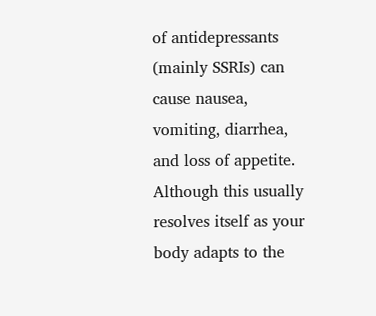of antidepressants (mainly SSRIs) can cause nausea, vomiting, diarrhea, and loss of appetite. Although this usually resolves itself as your body adapts to the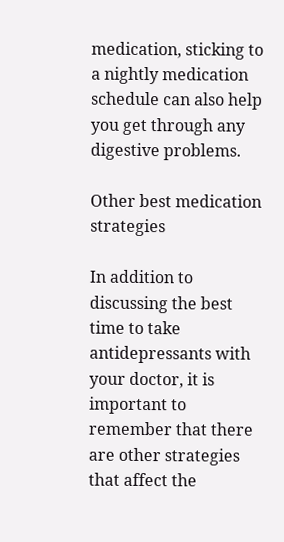medication, sticking to a nightly medication schedule can also help you get through any digestive problems.

Other best medication strategies

In addition to discussing the best time to take antidepressants with your doctor, it is important to remember that there are other strategies that affect the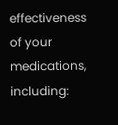effectiveness of your medications, including: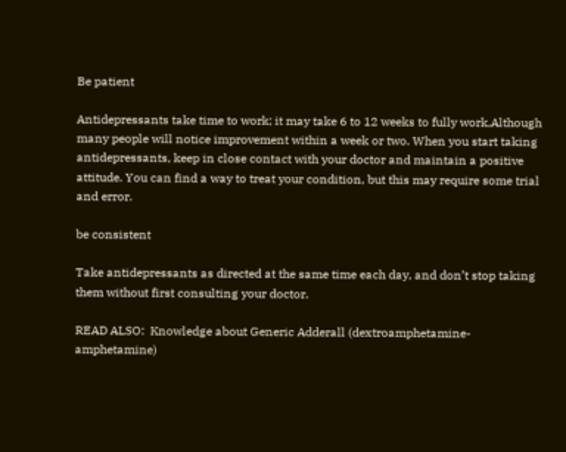Be patient

Antidepressants take time to work; it may take 6 to 12 weeks to fully work,Although many people will notice improvement within a week or two. When you start taking antidepressants, keep in close contact with your doctor and maintain a positive attitude. You can find a way to treat your condition, but this may require some trial and error.

be consistent

Take antidepressants as directed at the same time each day, and don’t stop taking them without first consulting your doctor.

READ ALSO:  Knowledge about Generic Adderall (dextroamphetamine-amphetamine)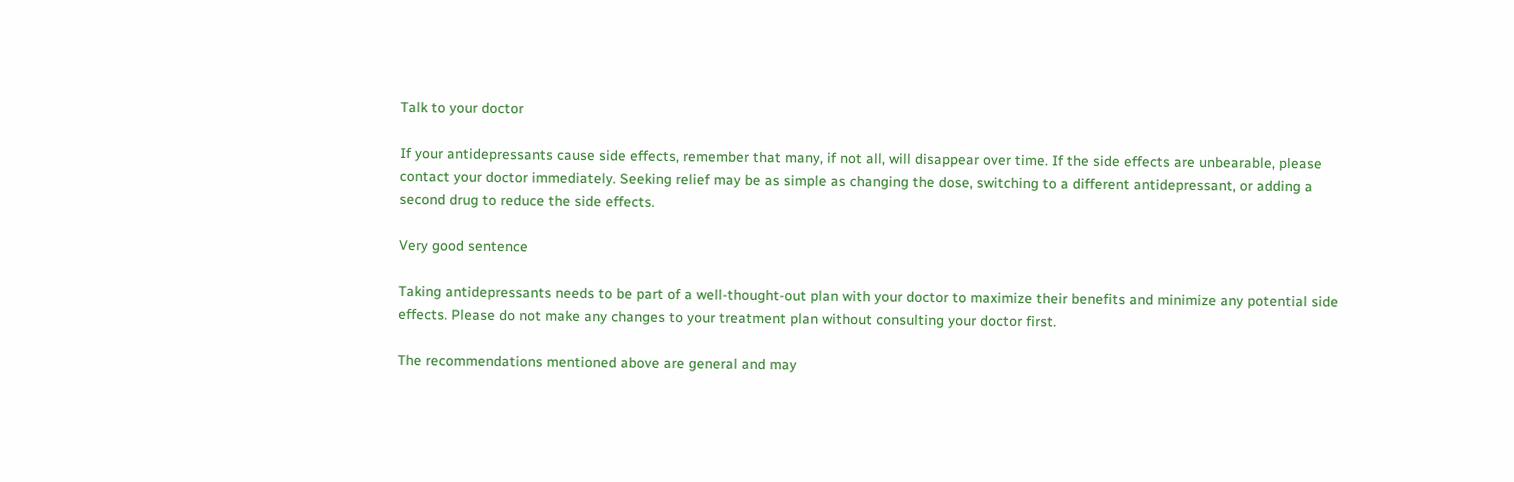Talk to your doctor

If your antidepressants cause side effects, remember that many, if not all, will disappear over time. If the side effects are unbearable, please contact your doctor immediately. Seeking relief may be as simple as changing the dose, switching to a different antidepressant, or adding a second drug to reduce the side effects.

Very good sentence

Taking antidepressants needs to be part of a well-thought-out plan with your doctor to maximize their benefits and minimize any potential side effects. Please do not make any changes to your treatment plan without consulting your doctor first.

The recommendations mentioned above are general and may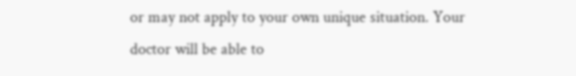or may not apply to your own unique situation. Your doctor will be able to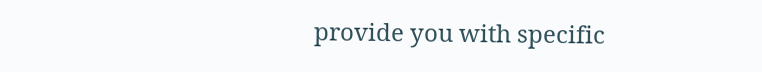provide you with specific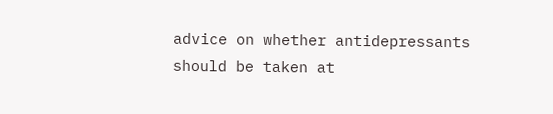advice on whether antidepressants should be taken at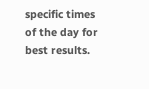specific times of the day for best results.